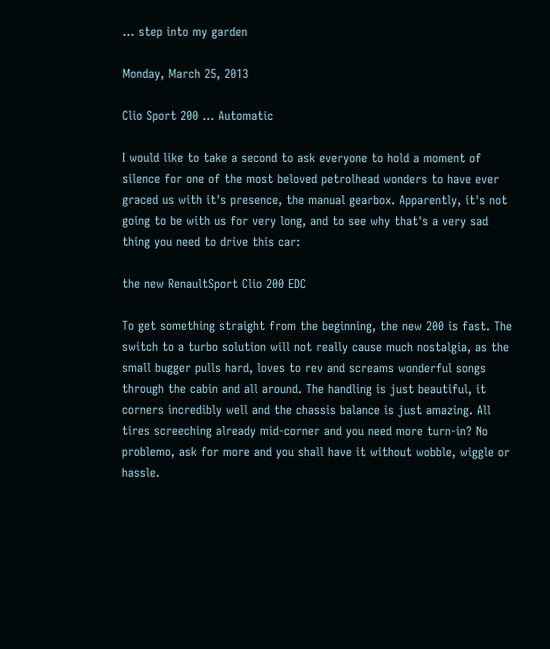... step into my garden

Monday, March 25, 2013

Clio Sport 200 ... Automatic

I would like to take a second to ask everyone to hold a moment of silence for one of the most beloved petrolhead wonders to have ever graced us with it's presence, the manual gearbox. Apparently, it's not going to be with us for very long, and to see why that's a very sad thing you need to drive this car:

the new RenaultSport Clio 200 EDC

To get something straight from the beginning, the new 200 is fast. The switch to a turbo solution will not really cause much nostalgia, as the small bugger pulls hard, loves to rev and screams wonderful songs through the cabin and all around. The handling is just beautiful, it corners incredibly well and the chassis balance is just amazing. All tires screeching already mid-corner and you need more turn-in? No problemo, ask for more and you shall have it without wobble, wiggle or hassle.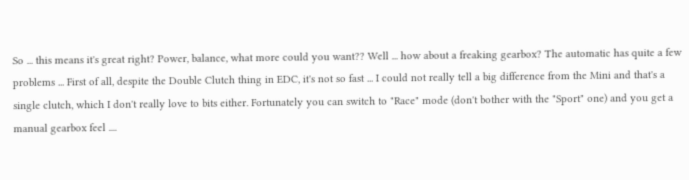So ... this means it's great right? Power, balance, what more could you want?? Well ... how about a freaking gearbox? The automatic has quite a few problems ... First of all, despite the Double Clutch thing in EDC, it's not so fast ... I could not really tell a big difference from the Mini and that's a single clutch, which I don't really love to bits either. Fortunately you can switch to "Race" mode (don't bother with the "Sport" one) and you get a manual gearbox feel ....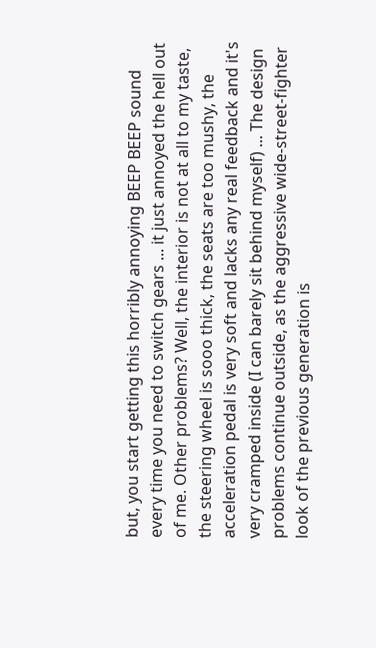but, you start getting this horribly annoying BEEP BEEP sound every time you need to switch gears ... it just annoyed the hell out of me. Other problems? Well, the interior is not at all to my taste, the steering wheel is sooo thick, the seats are too mushy, the acceleration pedal is very soft and lacks any real feedback and it's very cramped inside (I can barely sit behind myself) ... The design problems continue outside, as the aggressive wide-street-fighter look of the previous generation is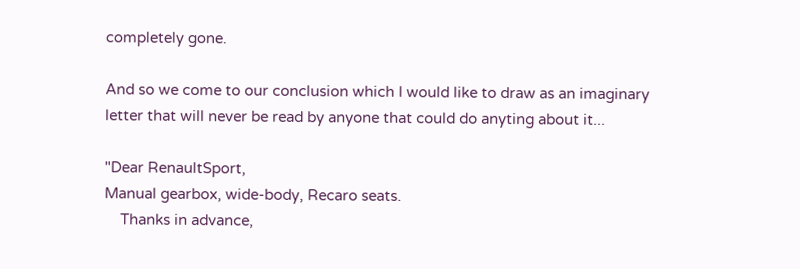completely gone.

And so we come to our conclusion which I would like to draw as an imaginary letter that will never be read by anyone that could do anyting about it...

"Dear RenaultSport,
Manual gearbox, wide-body, Recaro seats.
    Thanks in advance,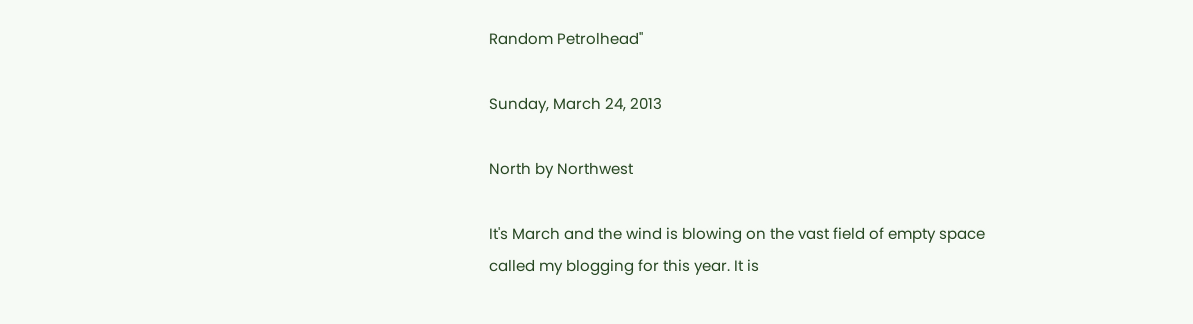Random Petrolhead"

Sunday, March 24, 2013

North by Northwest

It's March and the wind is blowing on the vast field of empty space called my blogging for this year. It is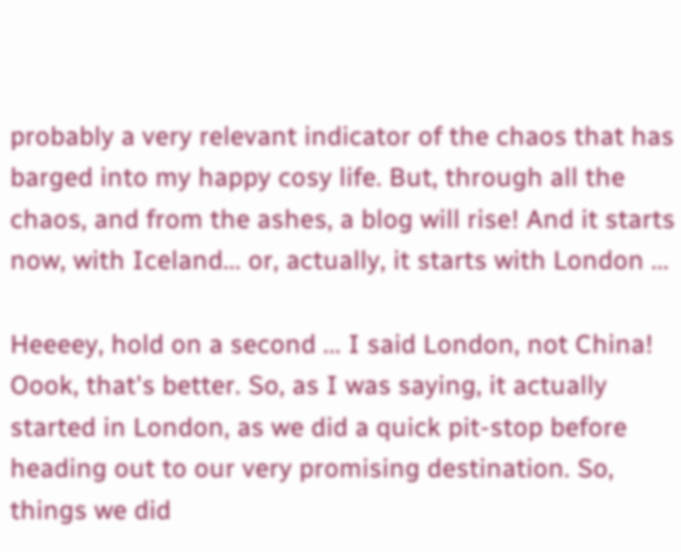probably a very relevant indicator of the chaos that has barged into my happy cosy life. But, through all the chaos, and from the ashes, a blog will rise! And it starts now, with Iceland... or, actually, it starts with London ...

Heeeey, hold on a second ... I said London, not China!
Oook, that's better. So, as I was saying, it actually started in London, as we did a quick pit-stop before heading out to our very promising destination. So, things we did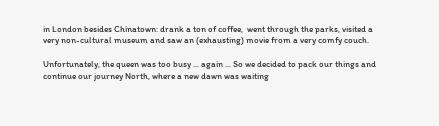in London besides Chinatown: drank a ton of coffee,  went through the parks, visited a very non-cultural museum and saw an (exhausting) movie from a very comfy couch.

Unfortunately, the queen was too busy ... again ... So we decided to pack our things and continue our journey North, where a new dawn was waiting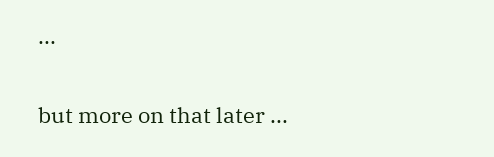...

but more on that later ...